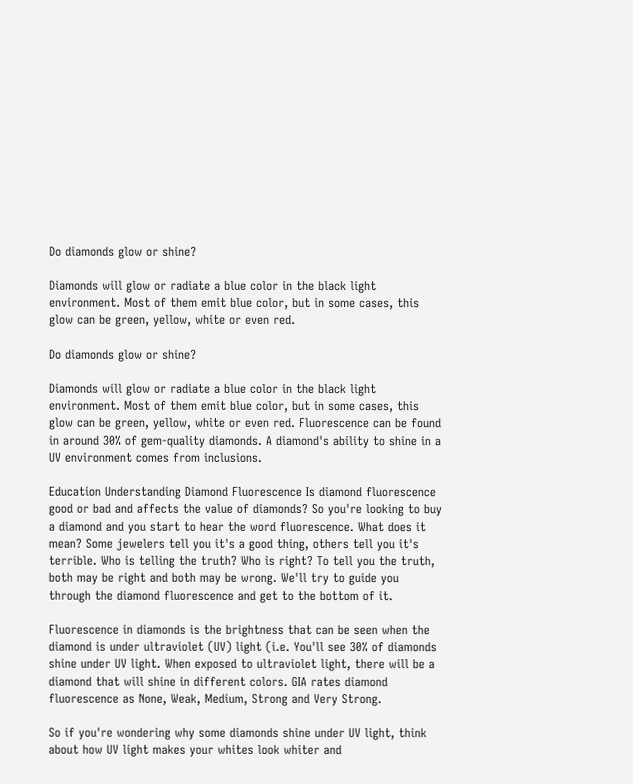Do diamonds glow or shine?

Diamonds will glow or radiate a blue color in the black light environment. Most of them emit blue color, but in some cases, this glow can be green, yellow, white or even red.

Do diamonds glow or shine?

Diamonds will glow or radiate a blue color in the black light environment. Most of them emit blue color, but in some cases, this glow can be green, yellow, white or even red. Fluorescence can be found in around 30% of gem-quality diamonds. A diamond's ability to shine in a UV environment comes from inclusions.

Education Understanding Diamond Fluorescence Is diamond fluorescence good or bad and affects the value of diamonds? So you're looking to buy a diamond and you start to hear the word fluorescence. What does it mean? Some jewelers tell you it's a good thing, others tell you it's terrible. Who is telling the truth? Who is right? To tell you the truth, both may be right and both may be wrong. We'll try to guide you through the diamond fluorescence and get to the bottom of it.

Fluorescence in diamonds is the brightness that can be seen when the diamond is under ultraviolet (UV) light (i.e. You'll see 30% of diamonds shine under UV light. When exposed to ultraviolet light, there will be a diamond that will shine in different colors. GIA rates diamond fluorescence as None, Weak, Medium, Strong and Very Strong.

So if you're wondering why some diamonds shine under UV light, think about how UV light makes your whites look whiter and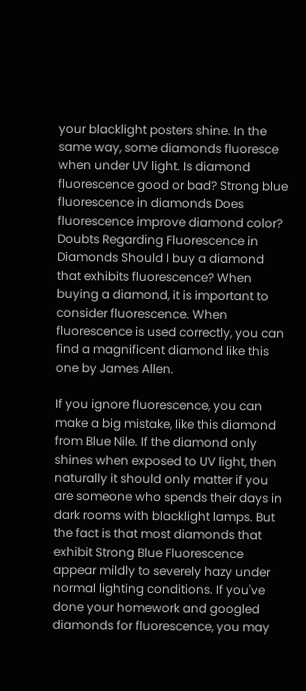your blacklight posters shine. In the same way, some diamonds fluoresce when under UV light. Is diamond fluorescence good or bad? Strong blue fluorescence in diamonds Does fluorescence improve diamond color? Doubts Regarding Fluorescence in Diamonds Should I buy a diamond that exhibits fluorescence? When buying a diamond, it is important to consider fluorescence. When fluorescence is used correctly, you can find a magnificent diamond like this one by James Allen.

If you ignore fluorescence, you can make a big mistake, like this diamond from Blue Nile. If the diamond only shines when exposed to UV light, then naturally it should only matter if you are someone who spends their days in dark rooms with blacklight lamps. But the fact is that most diamonds that exhibit Strong Blue Fluorescence appear mildly to severely hazy under normal lighting conditions. If you've done your homework and googled diamonds for fluorescence, you may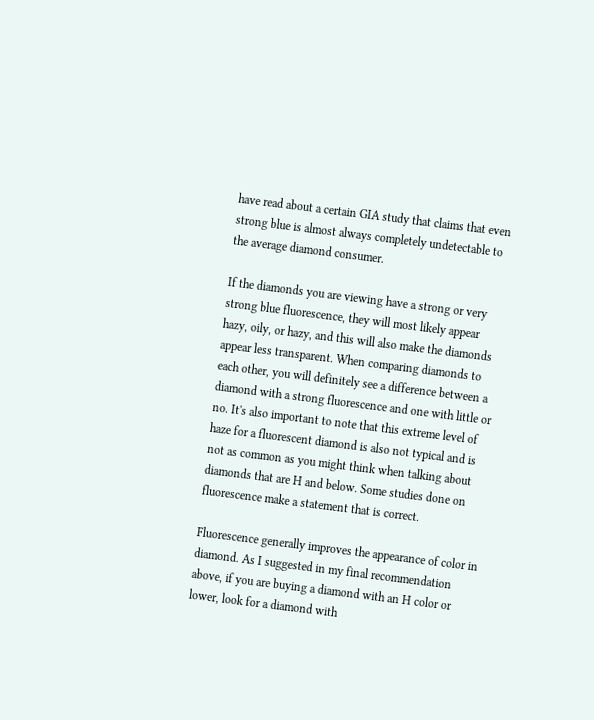have read about a certain GIA study that claims that even strong blue is almost always completely undetectable to the average diamond consumer.

If the diamonds you are viewing have a strong or very strong blue fluorescence, they will most likely appear hazy, oily, or hazy, and this will also make the diamonds appear less transparent. When comparing diamonds to each other, you will definitely see a difference between a diamond with a strong fluorescence and one with little or no. It's also important to note that this extreme level of haze for a fluorescent diamond is also not typical and is not as common as you might think when talking about diamonds that are H and below. Some studies done on fluorescence make a statement that is correct.

Fluorescence generally improves the appearance of color in diamond. As I suggested in my final recommendation above, if you are buying a diamond with an H color or lower, look for a diamond with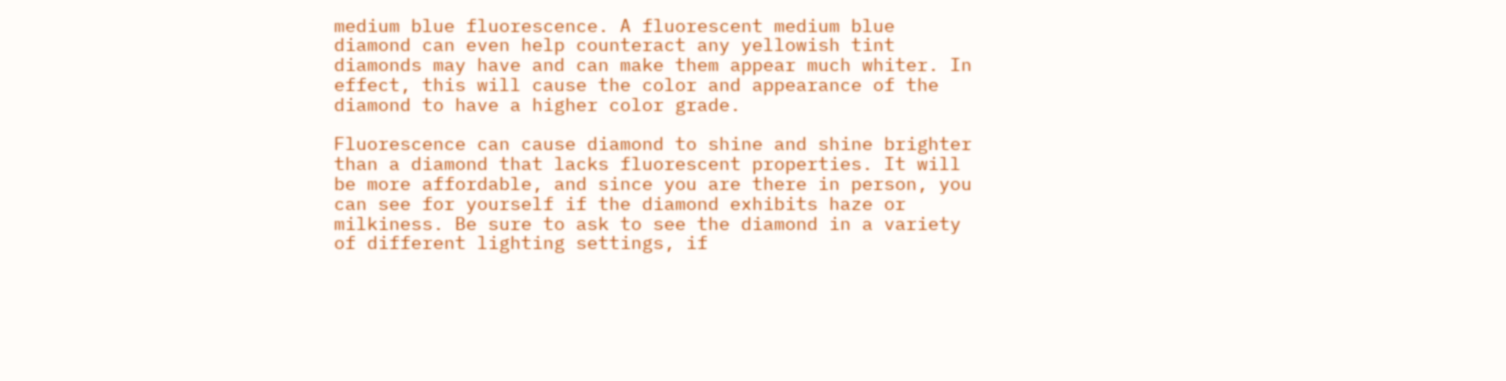medium blue fluorescence. A fluorescent medium blue diamond can even help counteract any yellowish tint diamonds may have and can make them appear much whiter. In effect, this will cause the color and appearance of the diamond to have a higher color grade.

Fluorescence can cause diamond to shine and shine brighter than a diamond that lacks fluorescent properties. It will be more affordable, and since you are there in person, you can see for yourself if the diamond exhibits haze or milkiness. Be sure to ask to see the diamond in a variety of different lighting settings, if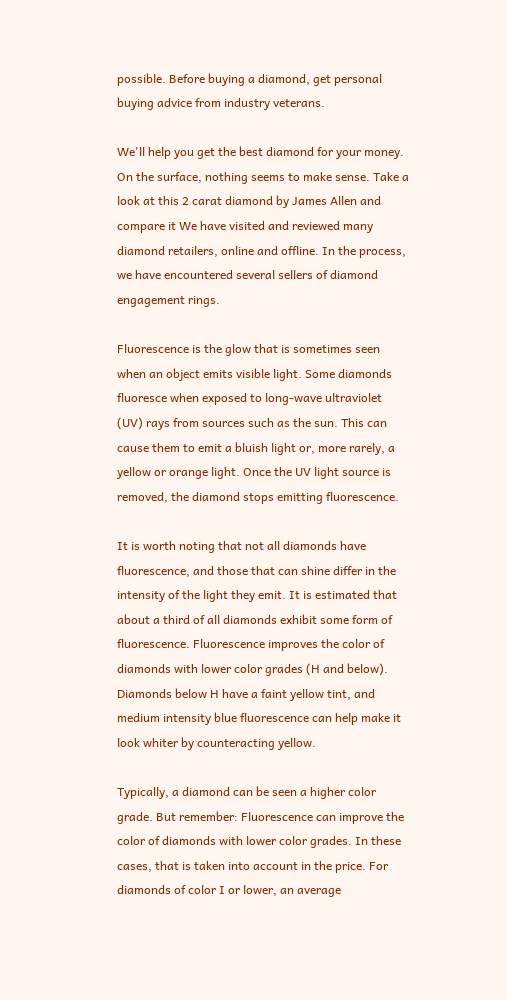possible. Before buying a diamond, get personal buying advice from industry veterans.

We'll help you get the best diamond for your money. On the surface, nothing seems to make sense. Take a look at this 2 carat diamond by James Allen and compare it We have visited and reviewed many diamond retailers, online and offline. In the process, we have encountered several sellers of diamond engagement rings.

Fluorescence is the glow that is sometimes seen when an object emits visible light. Some diamonds fluoresce when exposed to long-wave ultraviolet (UV) rays from sources such as the sun. This can cause them to emit a bluish light or, more rarely, a yellow or orange light. Once the UV light source is removed, the diamond stops emitting fluorescence.

It is worth noting that not all diamonds have fluorescence, and those that can shine differ in the intensity of the light they emit. It is estimated that about a third of all diamonds exhibit some form of fluorescence. Fluorescence improves the color of diamonds with lower color grades (H and below). Diamonds below H have a faint yellow tint, and medium intensity blue fluorescence can help make it look whiter by counteracting yellow.

Typically, a diamond can be seen a higher color grade. But remember: Fluorescence can improve the color of diamonds with lower color grades. In these cases, that is taken into account in the price. For diamonds of color I or lower, an average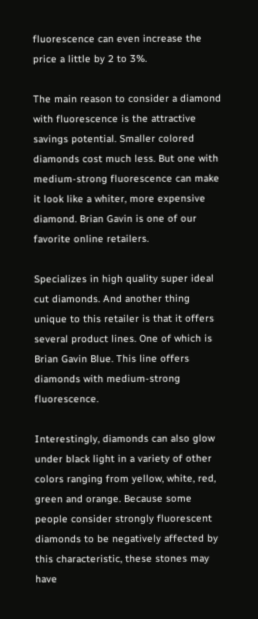fluorescence can even increase the price a little by 2 to 3%.

The main reason to consider a diamond with fluorescence is the attractive savings potential. Smaller colored diamonds cost much less. But one with medium-strong fluorescence can make it look like a whiter, more expensive diamond. Brian Gavin is one of our favorite online retailers.

Specializes in high quality super ideal cut diamonds. And another thing unique to this retailer is that it offers several product lines. One of which is Brian Gavin Blue. This line offers diamonds with medium-strong fluorescence.

Interestingly, diamonds can also glow under black light in a variety of other colors ranging from yellow, white, red, green and orange. Because some people consider strongly fluorescent diamonds to be negatively affected by this characteristic, these stones may have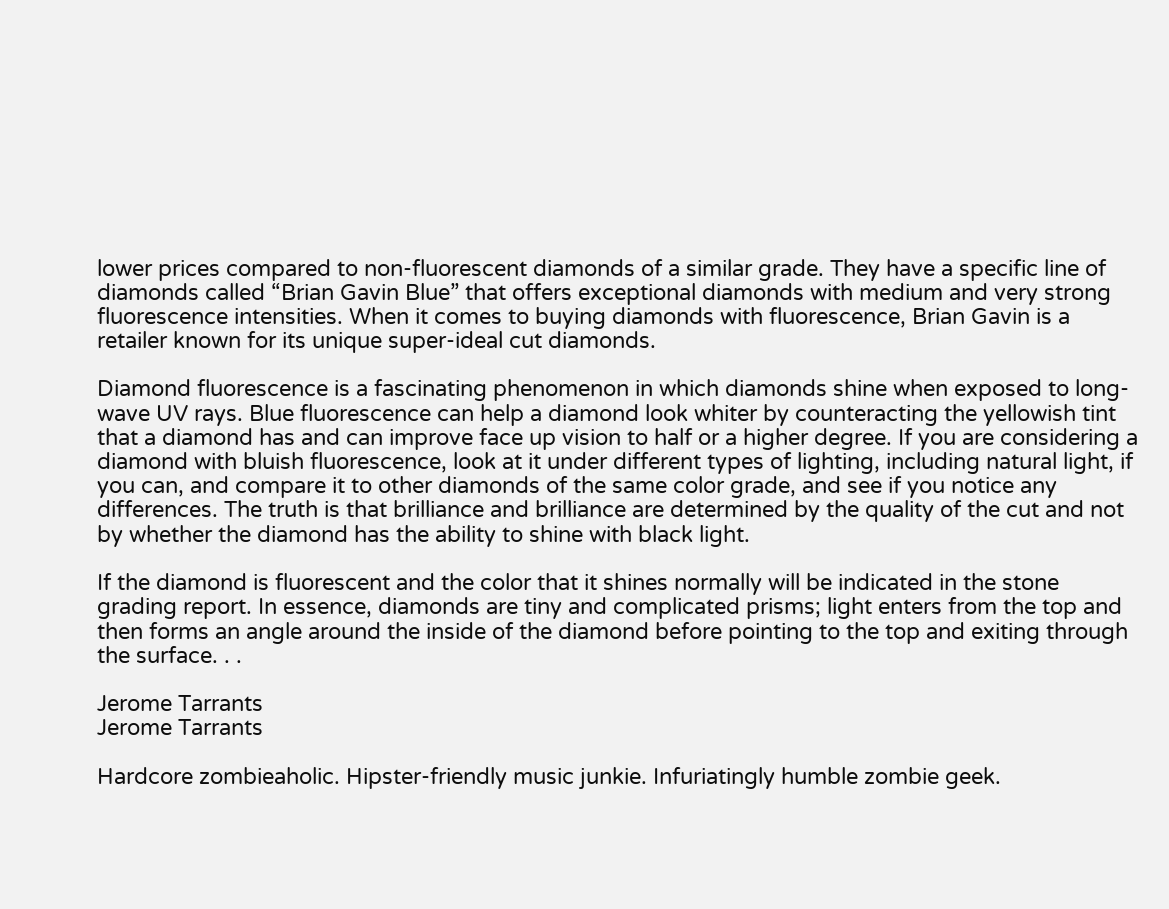lower prices compared to non-fluorescent diamonds of a similar grade. They have a specific line of diamonds called “Brian Gavin Blue” that offers exceptional diamonds with medium and very strong fluorescence intensities. When it comes to buying diamonds with fluorescence, Brian Gavin is a retailer known for its unique super-ideal cut diamonds.

Diamond fluorescence is a fascinating phenomenon in which diamonds shine when exposed to long-wave UV rays. Blue fluorescence can help a diamond look whiter by counteracting the yellowish tint that a diamond has and can improve face up vision to half or a higher degree. If you are considering a diamond with bluish fluorescence, look at it under different types of lighting, including natural light, if you can, and compare it to other diamonds of the same color grade, and see if you notice any differences. The truth is that brilliance and brilliance are determined by the quality of the cut and not by whether the diamond has the ability to shine with black light.

If the diamond is fluorescent and the color that it shines normally will be indicated in the stone grading report. In essence, diamonds are tiny and complicated prisms; light enters from the top and then forms an angle around the inside of the diamond before pointing to the top and exiting through the surface. . .

Jerome Tarrants
Jerome Tarrants

Hardcore zombieaholic. Hipster-friendly music junkie. Infuriatingly humble zombie geek.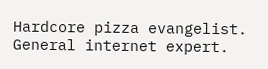Hardcore pizza evangelist. General internet expert.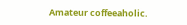Amateur coffeeaholic.